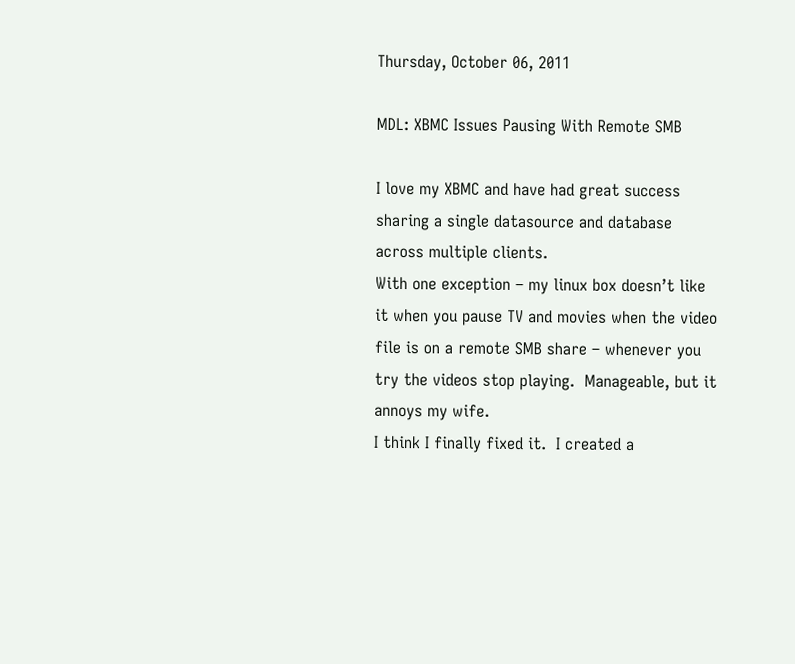Thursday, October 06, 2011

MDL: XBMC Issues Pausing With Remote SMB

I love my XBMC and have had great success sharing a single datasource and database across multiple clients.
With one exception – my linux box doesn’t like it when you pause TV and movies when the video file is on a remote SMB share – whenever you try the videos stop playing.  Manageable, but it annoys my wife.
I think I finally fixed it.  I created a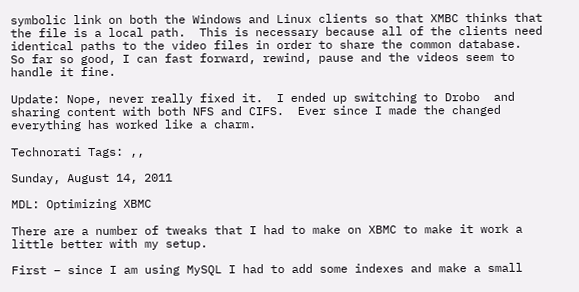symbolic link on both the Windows and Linux clients so that XMBC thinks that the file is a local path.  This is necessary because all of the clients need identical paths to the video files in order to share the common database.
So far so good, I can fast forward, rewind, pause and the videos seem to handle it fine.

Update: Nope, never really fixed it.  I ended up switching to Drobo  and sharing content with both NFS and CIFS.  Ever since I made the changed everything has worked like a charm.

Technorati Tags: ,,

Sunday, August 14, 2011

MDL: Optimizing XBMC

There are a number of tweaks that I had to make on XBMC to make it work a little better with my setup.

First – since I am using MySQL I had to add some indexes and make a small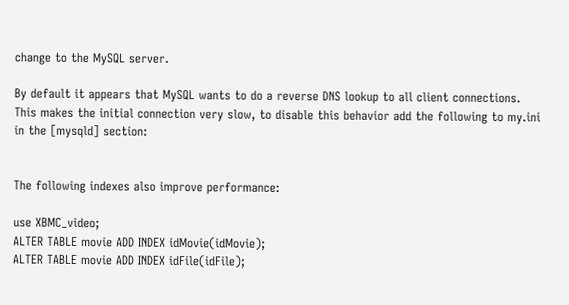change to the MySQL server.

By default it appears that MySQL wants to do a reverse DNS lookup to all client connections.  This makes the initial connection very slow, to disable this behavior add the following to my.ini in the [mysqld] section:


The following indexes also improve performance:

use XBMC_video;
ALTER TABLE movie ADD INDEX idMovie(idMovie);
ALTER TABLE movie ADD INDEX idFile(idFile);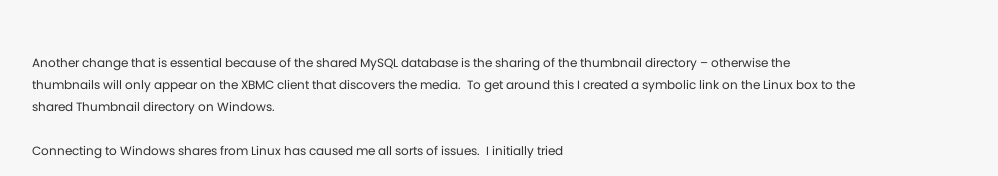Another change that is essential because of the shared MySQL database is the sharing of the thumbnail directory – otherwise the thumbnails will only appear on the XBMC client that discovers the media.  To get around this I created a symbolic link on the Linux box to the shared Thumbnail directory on Windows.

Connecting to Windows shares from Linux has caused me all sorts of issues.  I initially tried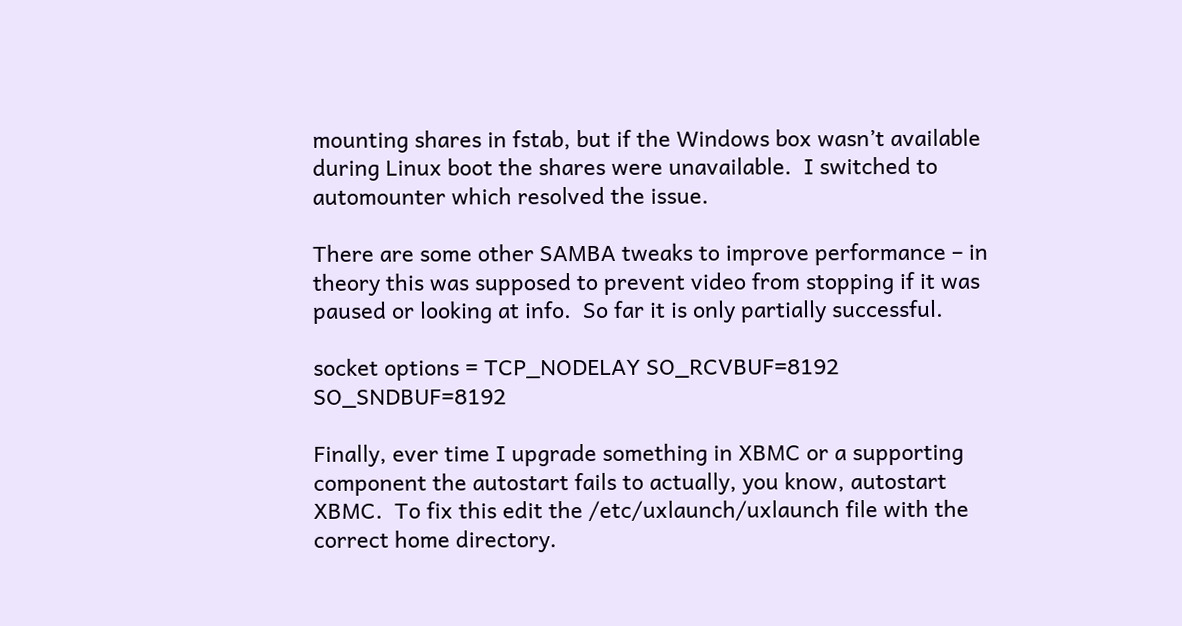mounting shares in fstab, but if the Windows box wasn’t available during Linux boot the shares were unavailable.  I switched to automounter which resolved the issue.

There are some other SAMBA tweaks to improve performance – in theory this was supposed to prevent video from stopping if it was paused or looking at info.  So far it is only partially successful.

socket options = TCP_NODELAY SO_RCVBUF=8192 SO_SNDBUF=8192

Finally, ever time I upgrade something in XBMC or a supporting component the autostart fails to actually, you know, autostart XBMC.  To fix this edit the /etc/uxlaunch/uxlaunch file with the correct home directory.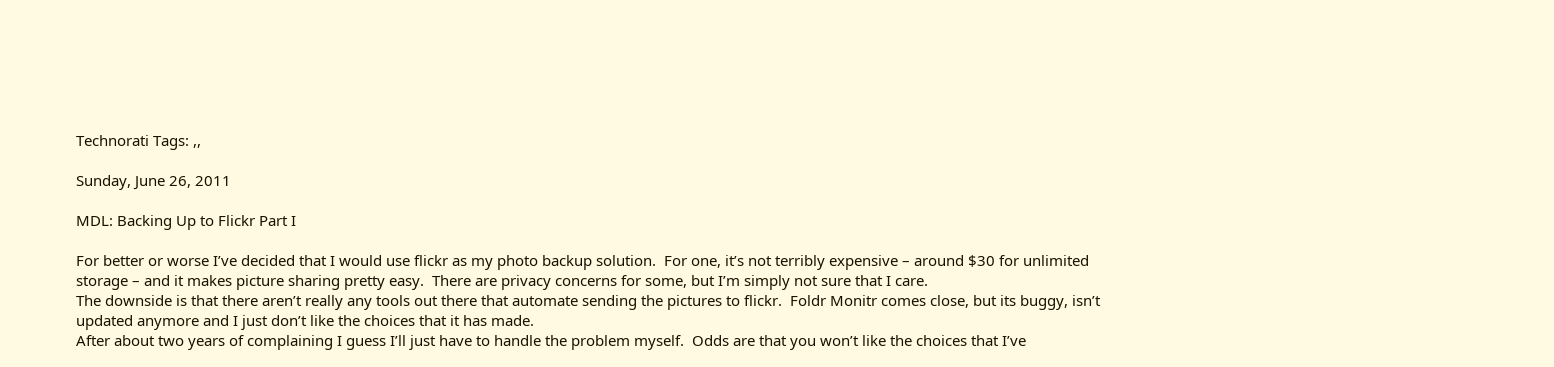Technorati Tags: ,,

Sunday, June 26, 2011

MDL: Backing Up to Flickr Part I

For better or worse I’ve decided that I would use flickr as my photo backup solution.  For one, it’s not terribly expensive – around $30 for unlimited storage – and it makes picture sharing pretty easy.  There are privacy concerns for some, but I’m simply not sure that I care.
The downside is that there aren’t really any tools out there that automate sending the pictures to flickr.  Foldr Monitr comes close, but its buggy, isn’t updated anymore and I just don’t like the choices that it has made.
After about two years of complaining I guess I’ll just have to handle the problem myself.  Odds are that you won’t like the choices that I’ve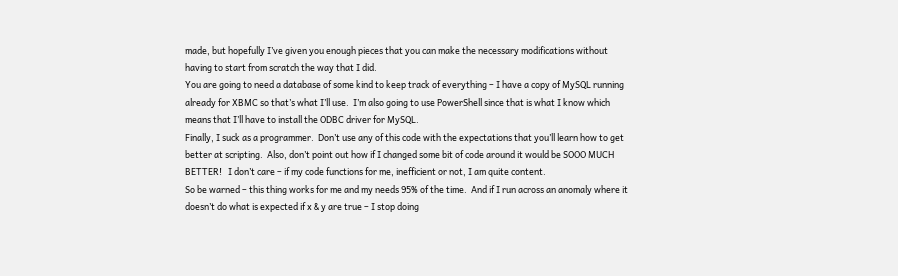made, but hopefully I’ve given you enough pieces that you can make the necessary modifications without having to start from scratch the way that I did.
You are going to need a database of some kind to keep track of everything – I have a copy of MySQL running already for XBMC so that’s what I’ll use.  I’m also going to use PowerShell since that is what I know which means that I’ll have to install the ODBC driver for MySQL.
Finally, I suck as a programmer.  Don’t use any of this code with the expectations that you’ll learn how to get better at scripting.  Also, don’t point out how if I changed some bit of code around it would be SOOO MUCH BETTER!   I don’t care – if my code functions for me, inefficient or not, I am quite content.
So be warned – this thing works for me and my needs 95% of the time.  And if I run across an anomaly where it doesn’t do what is expected if x & y are true – I stop doing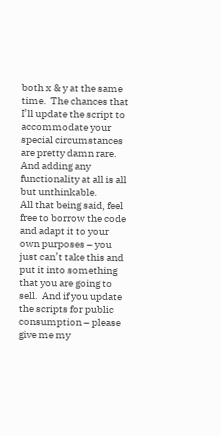both x & y at the same time.  The chances that I’ll update the script to accommodate your special circumstances are pretty damn rare.  And adding any functionality at all is all but unthinkable.
All that being said, feel free to borrow the code and adapt it to your own purposes – you just can’t take this and put it into something that you are going to sell.  And if you update the scripts for public consumption – please give me my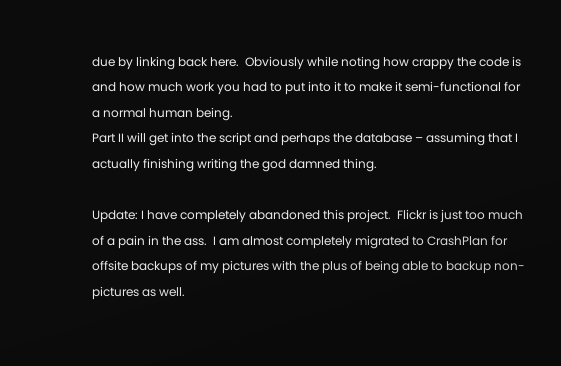due by linking back here.  Obviously while noting how crappy the code is and how much work you had to put into it to make it semi-functional for a normal human being.
Part II will get into the script and perhaps the database – assuming that I actually finishing writing the god damned thing.

Update: I have completely abandoned this project.  Flickr is just too much of a pain in the ass.  I am almost completely migrated to CrashPlan for offsite backups of my pictures with the plus of being able to backup non-pictures as well.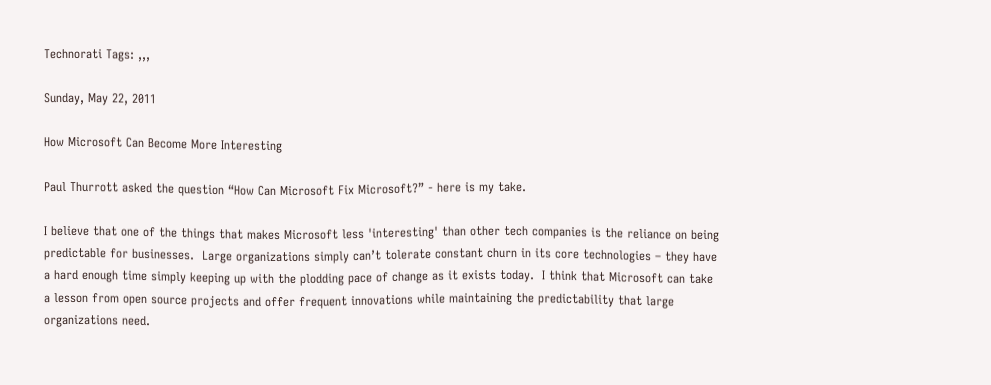Technorati Tags: ,,,

Sunday, May 22, 2011

How Microsoft Can Become More Interesting

Paul Thurrott asked the question “How Can Microsoft Fix Microsoft?” - here is my take.

I believe that one of the things that makes Microsoft less 'interesting' than other tech companies is the reliance on being predictable for businesses.  Large organizations simply can’t tolerate constant churn in its core technologies – they have a hard enough time simply keeping up with the plodding pace of change as it exists today.  I think that Microsoft can take a lesson from open source projects and offer frequent innovations while maintaining the predictability that large organizations need.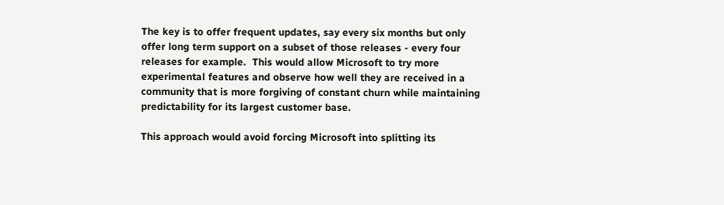The key is to offer frequent updates, say every six months but only offer long term support on a subset of those releases - every four releases for example.  This would allow Microsoft to try more experimental features and observe how well they are received in a community that is more forgiving of constant churn while maintaining predictability for its largest customer base.

This approach would avoid forcing Microsoft into splitting its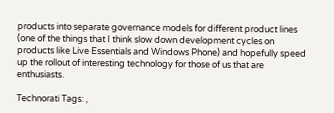products into separate governance models for different product lines (one of the things that I think slow down development cycles on products like Live Essentials and Windows Phone) and hopefully speed up the rollout of interesting technology for those of us that are enthusiasts.

Technorati Tags: ,